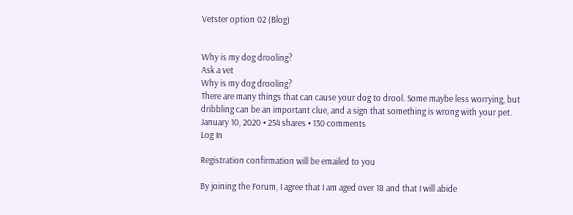Vetster option 02 (Blog)


Why is my dog drooling?
Ask a vet
Why is my dog drooling?
There are many things that can cause your dog to drool. Some maybe less worrying, but dribbling can be an important clue, and a sign that something is wrong with your pet.
January 10, 2020 • 254 shares • 130 comments
Log In

Registration confirmation will be emailed to you

By joining the Forum, I agree that I am aged over 18 and that I will abide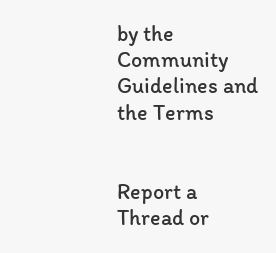by the Community Guidelines and the Terms


Report a Thread or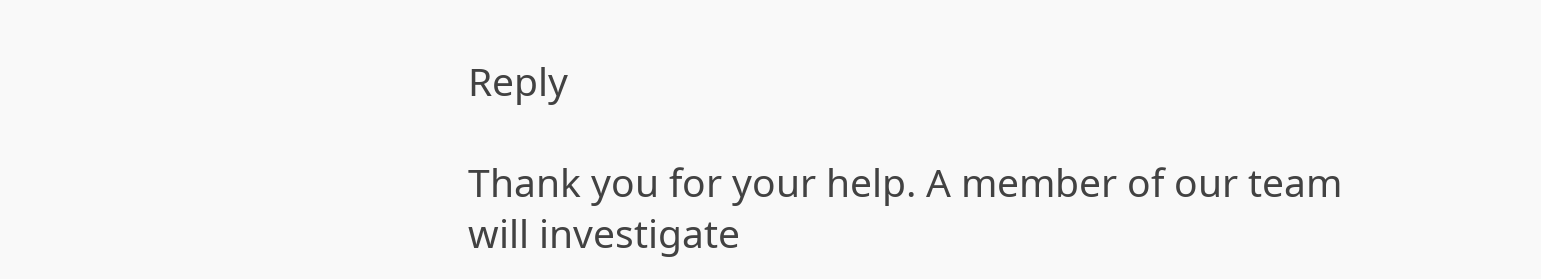Reply

Thank you for your help. A member of our team will investigate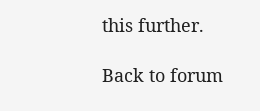this further.

Back to forum